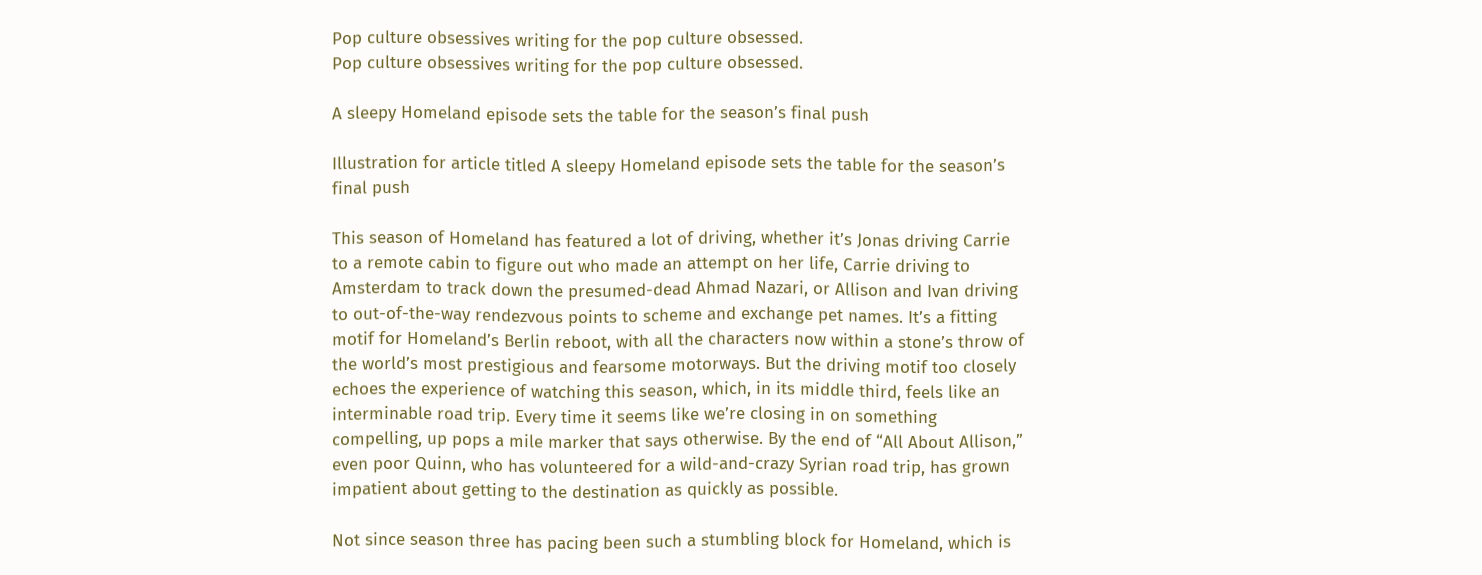Pop culture obsessives writing for the pop culture obsessed.
Pop culture obsessives writing for the pop culture obsessed.

A sleepy Homeland episode sets the table for the season’s final push

Illustration for article titled A sleepy Homeland episode sets the table for the season’s final push

This season of Homeland has featured a lot of driving, whether it’s Jonas driving Carrie to a remote cabin to figure out who made an attempt on her life, Carrie driving to Amsterdam to track down the presumed-dead Ahmad Nazari, or Allison and Ivan driving to out-of-the-way rendezvous points to scheme and exchange pet names. It’s a fitting motif for Homeland’s Berlin reboot, with all the characters now within a stone’s throw of the world’s most prestigious and fearsome motorways. But the driving motif too closely echoes the experience of watching this season, which, in its middle third, feels like an interminable road trip. Every time it seems like we’re closing in on something compelling, up pops a mile marker that says otherwise. By the end of “All About Allison,” even poor Quinn, who has volunteered for a wild-and-crazy Syrian road trip, has grown impatient about getting to the destination as quickly as possible.

Not since season three has pacing been such a stumbling block for Homeland, which is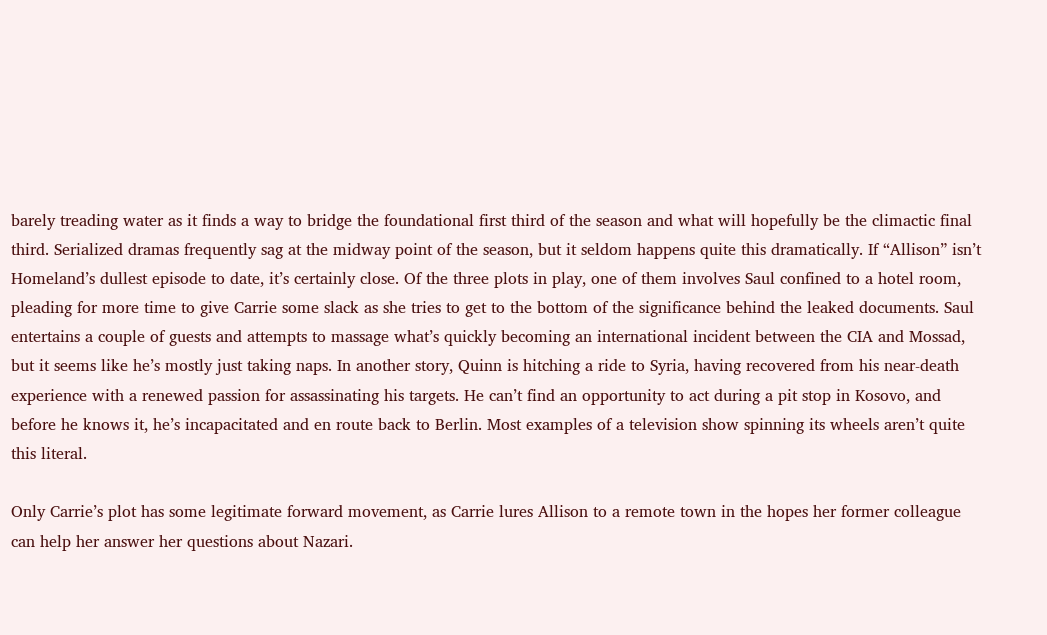barely treading water as it finds a way to bridge the foundational first third of the season and what will hopefully be the climactic final third. Serialized dramas frequently sag at the midway point of the season, but it seldom happens quite this dramatically. If “Allison” isn’t Homeland’s dullest episode to date, it’s certainly close. Of the three plots in play, one of them involves Saul confined to a hotel room, pleading for more time to give Carrie some slack as she tries to get to the bottom of the significance behind the leaked documents. Saul entertains a couple of guests and attempts to massage what’s quickly becoming an international incident between the CIA and Mossad, but it seems like he’s mostly just taking naps. In another story, Quinn is hitching a ride to Syria, having recovered from his near-death experience with a renewed passion for assassinating his targets. He can’t find an opportunity to act during a pit stop in Kosovo, and before he knows it, he’s incapacitated and en route back to Berlin. Most examples of a television show spinning its wheels aren’t quite this literal.

Only Carrie’s plot has some legitimate forward movement, as Carrie lures Allison to a remote town in the hopes her former colleague can help her answer her questions about Nazari.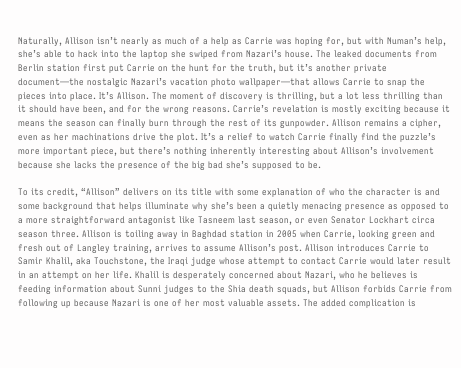Naturally, Allison isn’t nearly as much of a help as Carrie was hoping for, but with Numan’s help, she’s able to hack into the laptop she swiped from Nazari’s house. The leaked documents from Berlin station first put Carrie on the hunt for the truth, but it’s another private document—the nostalgic Nazari’s vacation photo wallpaper—that allows Carrie to snap the pieces into place. It’s Allison. The moment of discovery is thrilling, but a lot less thrilling than it should have been, and for the wrong reasons. Carrie’s revelation is mostly exciting because it means the season can finally burn through the rest of its gunpowder. Allison remains a cipher, even as her machinations drive the plot. It’s a relief to watch Carrie finally find the puzzle’s more important piece, but there’s nothing inherently interesting about Allison’s involvement because she lacks the presence of the big bad she’s supposed to be.

To its credit, “Allison” delivers on its title with some explanation of who the character is and some background that helps illuminate why she’s been a quietly menacing presence as opposed to a more straightforward antagonist like Tasneem last season, or even Senator Lockhart circa season three. Allison is toiling away in Baghdad station in 2005 when Carrie, looking green and fresh out of Langley training, arrives to assume Allison’s post. Allison introduces Carrie to Samir Khalil, aka Touchstone, the Iraqi judge whose attempt to contact Carrie would later result in an attempt on her life. Khalil is desperately concerned about Nazari, who he believes is feeding information about Sunni judges to the Shia death squads, but Allison forbids Carrie from following up because Nazari is one of her most valuable assets. The added complication is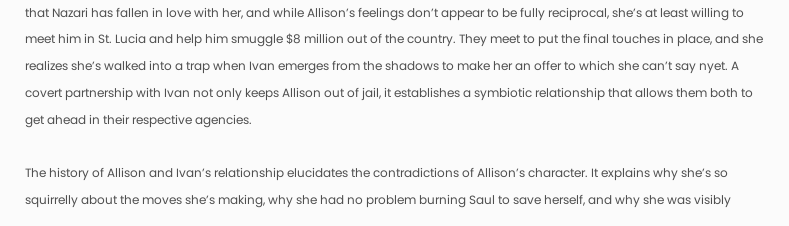that Nazari has fallen in love with her, and while Allison’s feelings don’t appear to be fully reciprocal, she’s at least willing to meet him in St. Lucia and help him smuggle $8 million out of the country. They meet to put the final touches in place, and she realizes she’s walked into a trap when Ivan emerges from the shadows to make her an offer to which she can’t say nyet. A covert partnership with Ivan not only keeps Allison out of jail, it establishes a symbiotic relationship that allows them both to get ahead in their respective agencies.

The history of Allison and Ivan’s relationship elucidates the contradictions of Allison’s character. It explains why she’s so squirrelly about the moves she’s making, why she had no problem burning Saul to save herself, and why she was visibly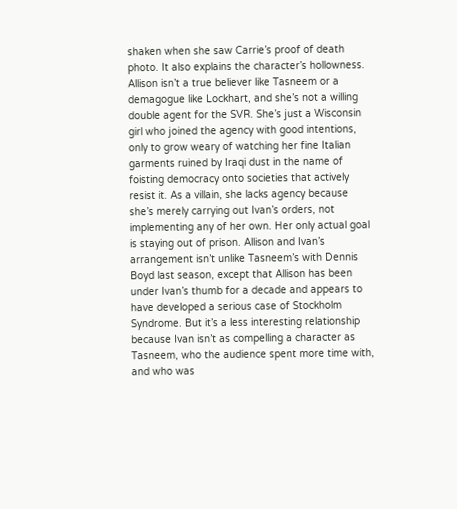shaken when she saw Carrie’s proof of death photo. It also explains the character’s hollowness. Allison isn’t a true believer like Tasneem or a demagogue like Lockhart, and she’s not a willing double agent for the SVR. She’s just a Wisconsin girl who joined the agency with good intentions, only to grow weary of watching her fine Italian garments ruined by Iraqi dust in the name of foisting democracy onto societies that actively resist it. As a villain, she lacks agency because she’s merely carrying out Ivan’s orders, not implementing any of her own. Her only actual goal is staying out of prison. Allison and Ivan’s arrangement isn’t unlike Tasneem’s with Dennis Boyd last season, except that Allison has been under Ivan’s thumb for a decade and appears to have developed a serious case of Stockholm Syndrome. But it’s a less interesting relationship because Ivan isn’t as compelling a character as Tasneem, who the audience spent more time with, and who was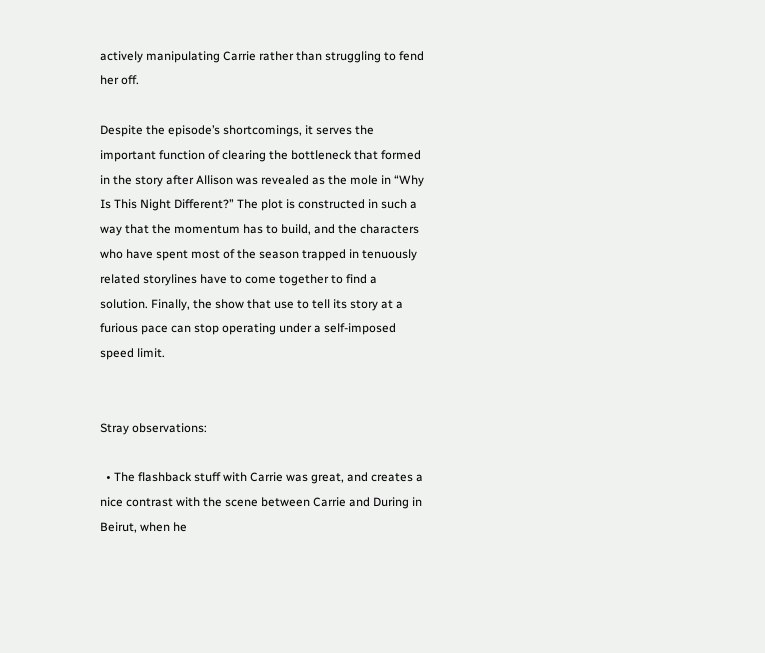actively manipulating Carrie rather than struggling to fend her off.

Despite the episode’s shortcomings, it serves the important function of clearing the bottleneck that formed in the story after Allison was revealed as the mole in “Why Is This Night Different?” The plot is constructed in such a way that the momentum has to build, and the characters who have spent most of the season trapped in tenuously related storylines have to come together to find a solution. Finally, the show that use to tell its story at a furious pace can stop operating under a self-imposed speed limit.


Stray observations:

  • The flashback stuff with Carrie was great, and creates a nice contrast with the scene between Carrie and During in Beirut, when he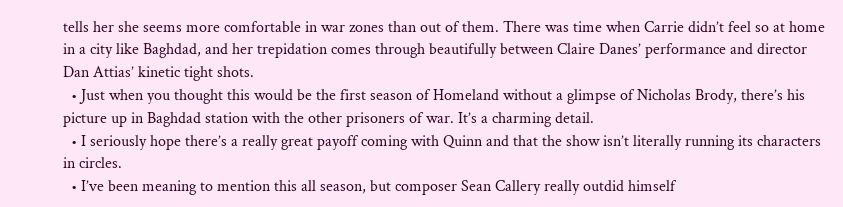tells her she seems more comfortable in war zones than out of them. There was time when Carrie didn’t feel so at home in a city like Baghdad, and her trepidation comes through beautifully between Claire Danes’ performance and director Dan Attias’ kinetic tight shots.
  • Just when you thought this would be the first season of Homeland without a glimpse of Nicholas Brody, there’s his picture up in Baghdad station with the other prisoners of war. It’s a charming detail.
  • I seriously hope there’s a really great payoff coming with Quinn and that the show isn’t literally running its characters in circles.
  • I’ve been meaning to mention this all season, but composer Sean Callery really outdid himself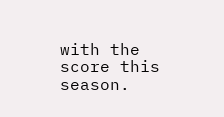with the score this season.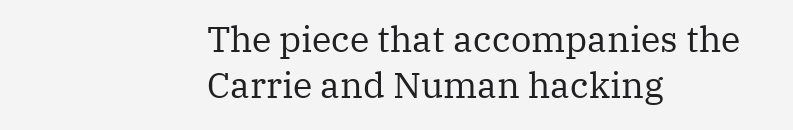The piece that accompanies the Carrie and Numan hacking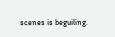scenes is beguiling.